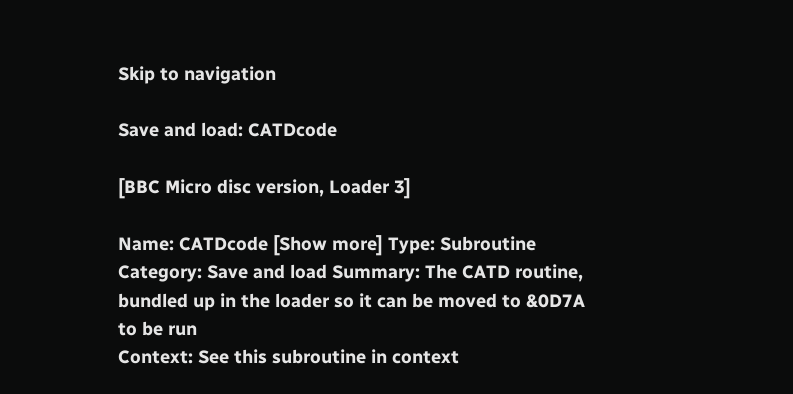Skip to navigation

Save and load: CATDcode

[BBC Micro disc version, Loader 3]

Name: CATDcode [Show more] Type: Subroutine Category: Save and load Summary: The CATD routine, bundled up in the loader so it can be moved to &0D7A to be run
Context: See this subroutine in context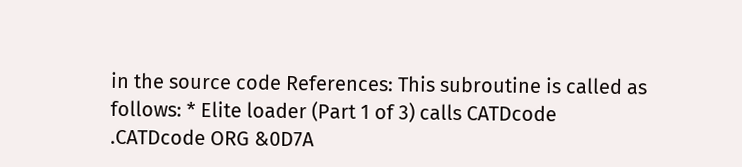in the source code References: This subroutine is called as follows: * Elite loader (Part 1 of 3) calls CATDcode
.CATDcode ORG &0D7A